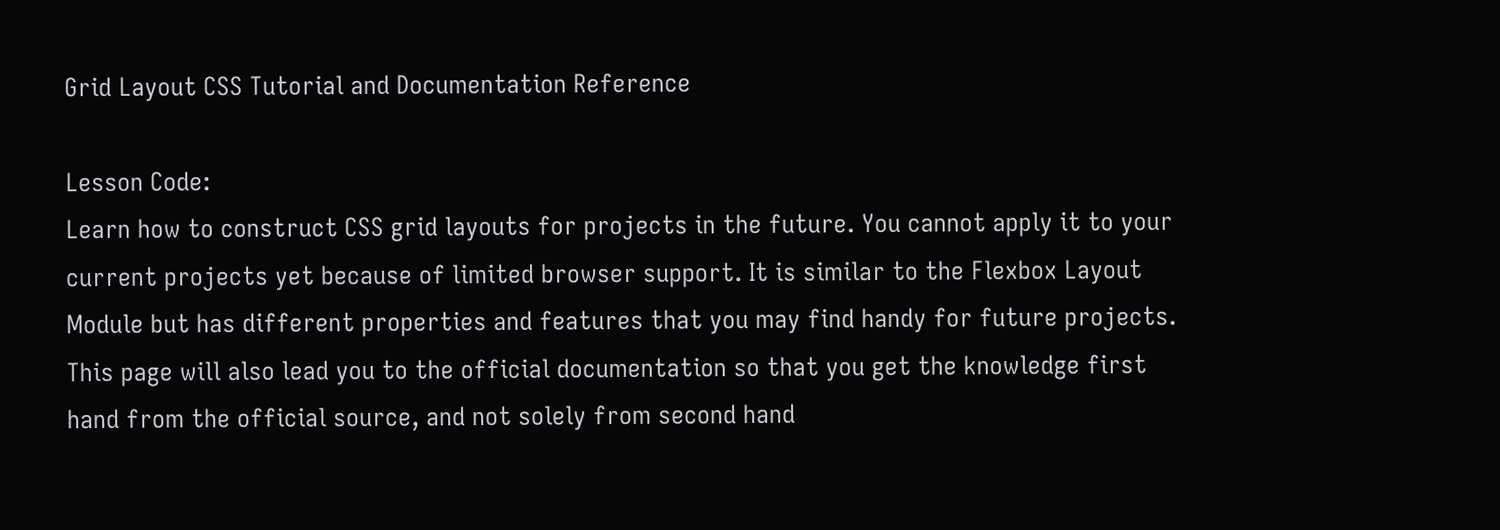Grid Layout CSS Tutorial and Documentation Reference

Lesson Code:
Learn how to construct CSS grid layouts for projects in the future. You cannot apply it to your current projects yet because of limited browser support. It is similar to the Flexbox Layout Module but has different properties and features that you may find handy for future projects. This page will also lead you to the official documentation so that you get the knowledge first hand from the official source, and not solely from second hand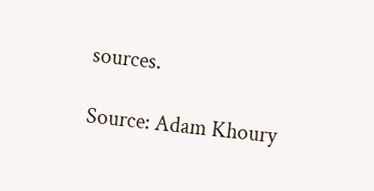sources.

Source: Adam Khoury